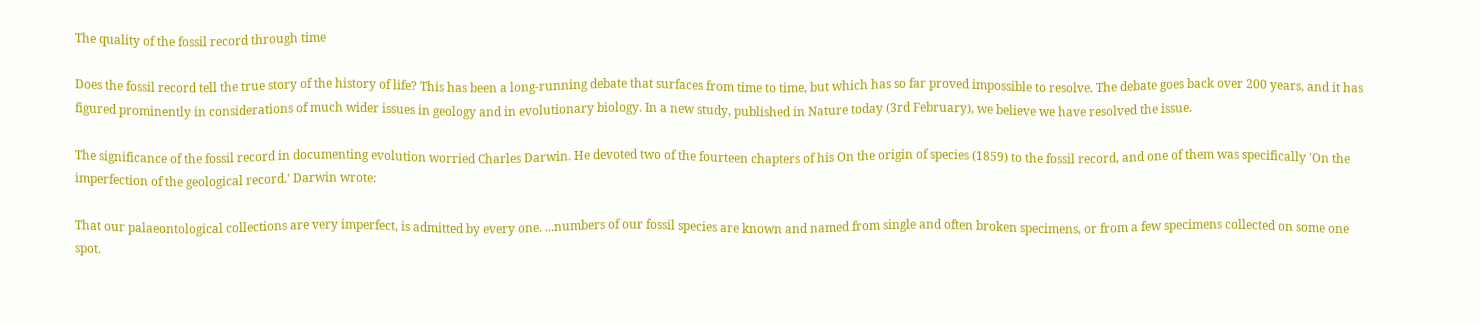The quality of the fossil record through time

Does the fossil record tell the true story of the history of life? This has been a long-running debate that surfaces from time to time, but which has so far proved impossible to resolve. The debate goes back over 200 years, and it has figured prominently in considerations of much wider issues in geology and in evolutionary biology. In a new study, published in Nature today (3rd February), we believe we have resolved the issue.

The significance of the fossil record in documenting evolution worried Charles Darwin. He devoted two of the fourteen chapters of his On the origin of species (1859) to the fossil record, and one of them was specifically 'On the imperfection of the geological record.' Darwin wrote:

That our palaeontological collections are very imperfect, is admitted by every one. ...numbers of our fossil species are known and named from single and often broken specimens, or from a few specimens collected on some one spot.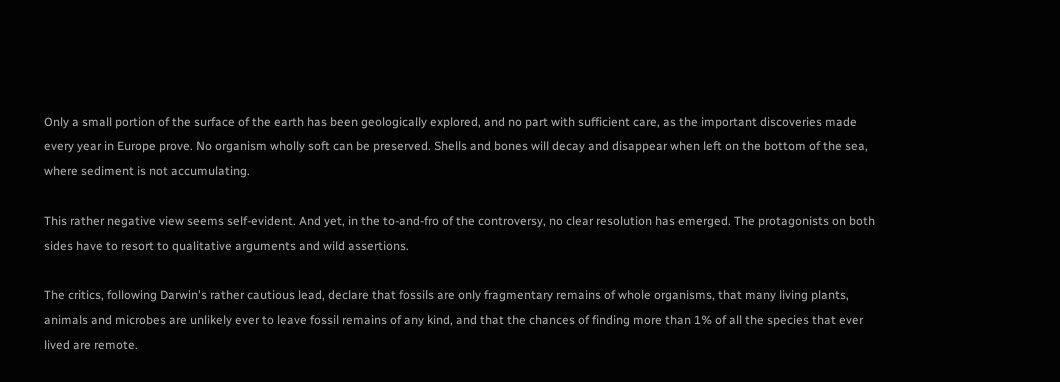Only a small portion of the surface of the earth has been geologically explored, and no part with sufficient care, as the important discoveries made every year in Europe prove. No organism wholly soft can be preserved. Shells and bones will decay and disappear when left on the bottom of the sea, where sediment is not accumulating.

This rather negative view seems self-evident. And yet, in the to-and-fro of the controversy, no clear resolution has emerged. The protagonists on both sides have to resort to qualitative arguments and wild assertions.

The critics, following Darwin's rather cautious lead, declare that fossils are only fragmentary remains of whole organisms, that many living plants, animals and microbes are unlikely ever to leave fossil remains of any kind, and that the chances of finding more than 1% of all the species that ever lived are remote.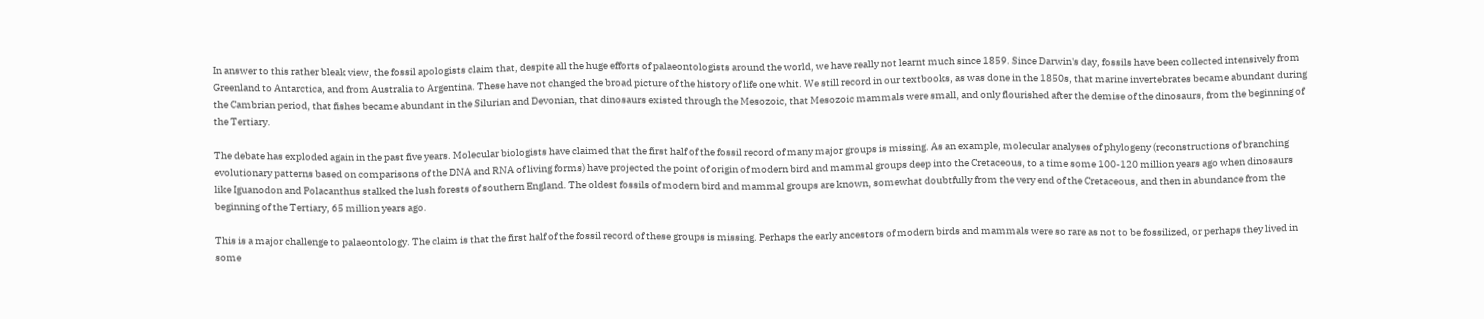In answer to this rather bleak view, the fossil apologists claim that, despite all the huge efforts of palaeontologists around the world, we have really not learnt much since 1859. Since Darwin's day, fossils have been collected intensively from Greenland to Antarctica, and from Australia to Argentina. These have not changed the broad picture of the history of life one whit. We still record in our textbooks, as was done in the 1850s, that marine invertebrates became abundant during the Cambrian period, that fishes became abundant in the Silurian and Devonian, that dinosaurs existed through the Mesozoic, that Mesozoic mammals were small, and only flourished after the demise of the dinosaurs, from the beginning of the Tertiary.

The debate has exploded again in the past five years. Molecular biologists have claimed that the first half of the fossil record of many major groups is missing. As an example, molecular analyses of phylogeny (reconstructions of branching evolutionary patterns based on comparisons of the DNA and RNA of living forms) have projected the point of origin of modern bird and mammal groups deep into the Cretaceous, to a time some 100-120 million years ago when dinosaurs like Iguanodon and Polacanthus stalked the lush forests of southern England. The oldest fossils of modern bird and mammal groups are known, somewhat doubtfully from the very end of the Cretaceous, and then in abundance from the beginning of the Tertiary, 65 million years ago.

This is a major challenge to palaeontology. The claim is that the first half of the fossil record of these groups is missing. Perhaps the early ancestors of modern birds and mammals were so rare as not to be fossilized, or perhaps they lived in some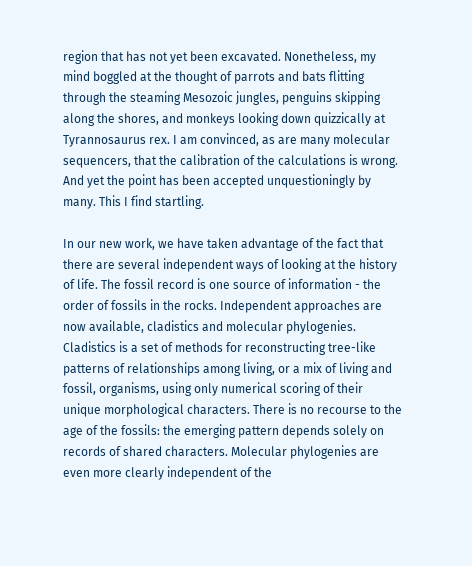region that has not yet been excavated. Nonetheless, my mind boggled at the thought of parrots and bats flitting through the steaming Mesozoic jungles, penguins skipping along the shores, and monkeys looking down quizzically at Tyrannosaurus rex. I am convinced, as are many molecular sequencers, that the calibration of the calculations is wrong. And yet the point has been accepted unquestioningly by many. This I find startling.

In our new work, we have taken advantage of the fact that there are several independent ways of looking at the history of life. The fossil record is one source of information - the order of fossils in the rocks. Independent approaches are now available, cladistics and molecular phylogenies. Cladistics is a set of methods for reconstructing tree-like patterns of relationships among living, or a mix of living and fossil, organisms, using only numerical scoring of their unique morphological characters. There is no recourse to the age of the fossils: the emerging pattern depends solely on records of shared characters. Molecular phylogenies are even more clearly independent of the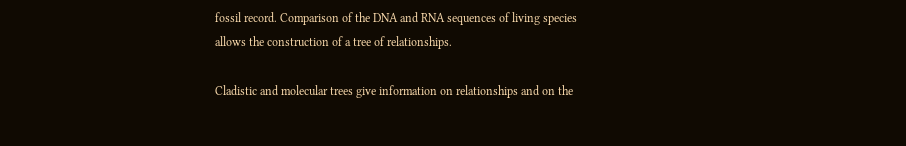fossil record. Comparison of the DNA and RNA sequences of living species allows the construction of a tree of relationships.

Cladistic and molecular trees give information on relationships and on the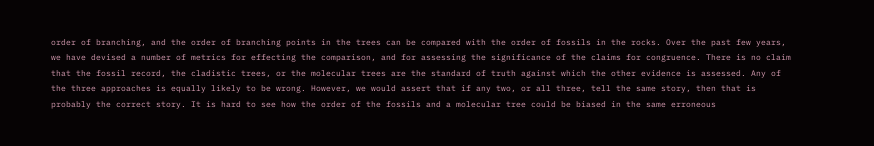order of branching, and the order of branching points in the trees can be compared with the order of fossils in the rocks. Over the past few years, we have devised a number of metrics for effecting the comparison, and for assessing the significance of the claims for congruence. There is no claim that the fossil record, the cladistic trees, or the molecular trees are the standard of truth against which the other evidence is assessed. Any of the three approaches is equally likely to be wrong. However, we would assert that if any two, or all three, tell the same story, then that is probably the correct story. It is hard to see how the order of the fossils and a molecular tree could be biased in the same erroneous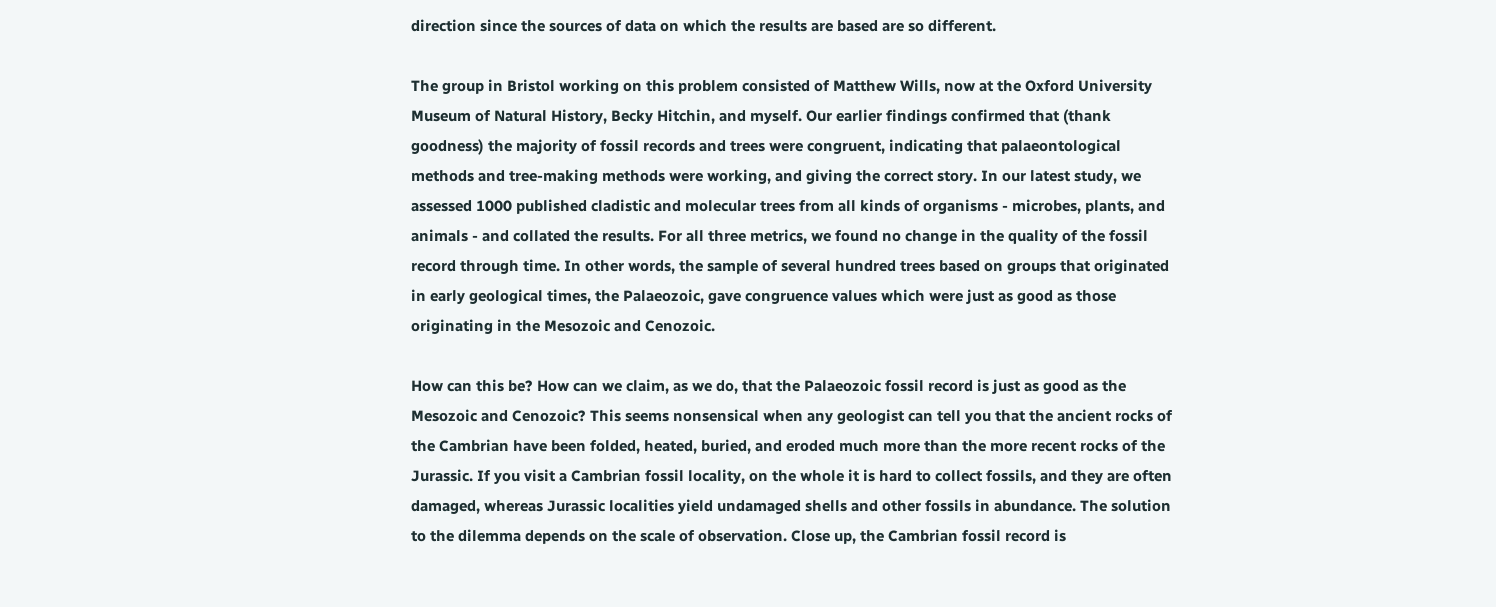direction since the sources of data on which the results are based are so different.

The group in Bristol working on this problem consisted of Matthew Wills, now at the Oxford University Museum of Natural History, Becky Hitchin, and myself. Our earlier findings confirmed that (thank goodness) the majority of fossil records and trees were congruent, indicating that palaeontological methods and tree-making methods were working, and giving the correct story. In our latest study, we assessed 1000 published cladistic and molecular trees from all kinds of organisms - microbes, plants, and animals - and collated the results. For all three metrics, we found no change in the quality of the fossil record through time. In other words, the sample of several hundred trees based on groups that originated in early geological times, the Palaeozoic, gave congruence values which were just as good as those originating in the Mesozoic and Cenozoic.

How can this be? How can we claim, as we do, that the Palaeozoic fossil record is just as good as the Mesozoic and Cenozoic? This seems nonsensical when any geologist can tell you that the ancient rocks of the Cambrian have been folded, heated, buried, and eroded much more than the more recent rocks of the Jurassic. If you visit a Cambrian fossil locality, on the whole it is hard to collect fossils, and they are often damaged, whereas Jurassic localities yield undamaged shells and other fossils in abundance. The solution to the dilemma depends on the scale of observation. Close up, the Cambrian fossil record is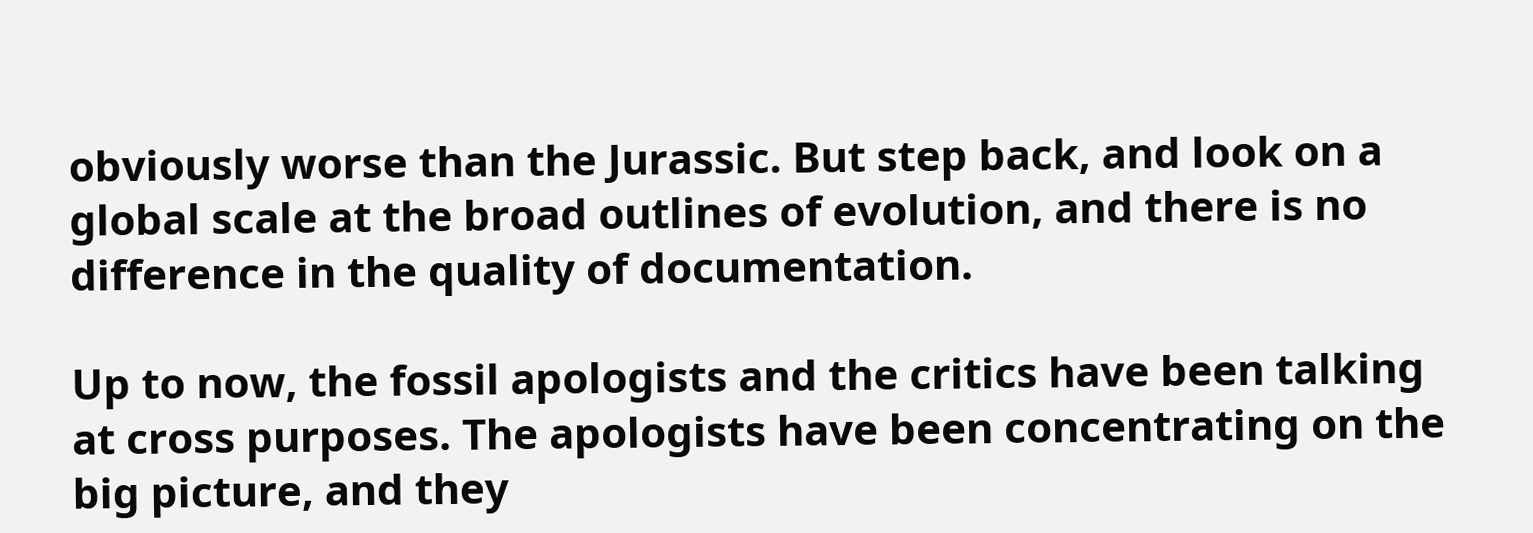obviously worse than the Jurassic. But step back, and look on a global scale at the broad outlines of evolution, and there is no difference in the quality of documentation.

Up to now, the fossil apologists and the critics have been talking at cross purposes. The apologists have been concentrating on the big picture, and they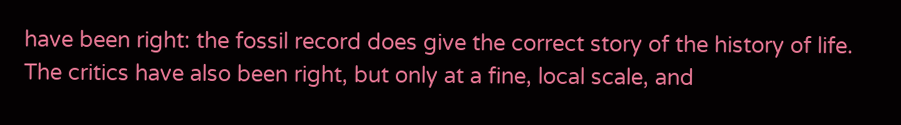have been right: the fossil record does give the correct story of the history of life. The critics have also been right, but only at a fine, local scale, and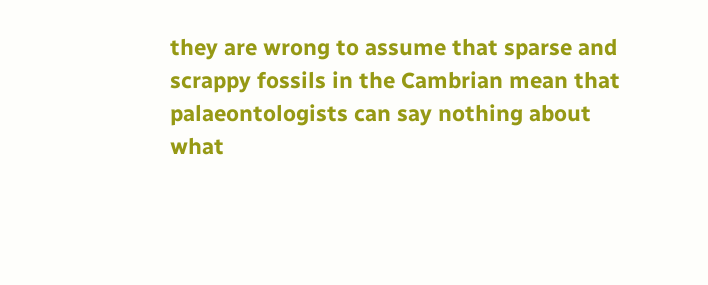they are wrong to assume that sparse and scrappy fossils in the Cambrian mean that palaeontologists can say nothing about what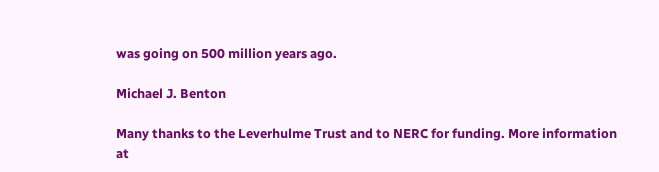was going on 500 million years ago.

Michael J. Benton

Many thanks to the Leverhulme Trust and to NERC for funding. More information at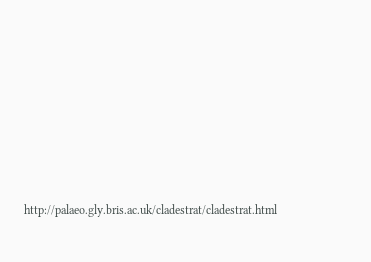http://palaeo.gly.bris.ac.uk/cladestrat/cladestrat.html